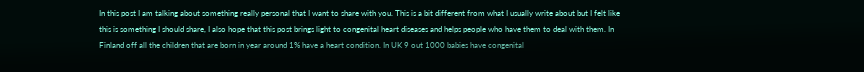In this post I am talking about something really personal that I want to share with you. This is a bit different from what I usually write about but I felt like this is something I should share, I also hope that this post brings light to congenital heart diseases and helps people who have them to deal with them. In Finland off all the children that are born in year around 1% have a heart condition. In UK 9 out 1000 babies have congenital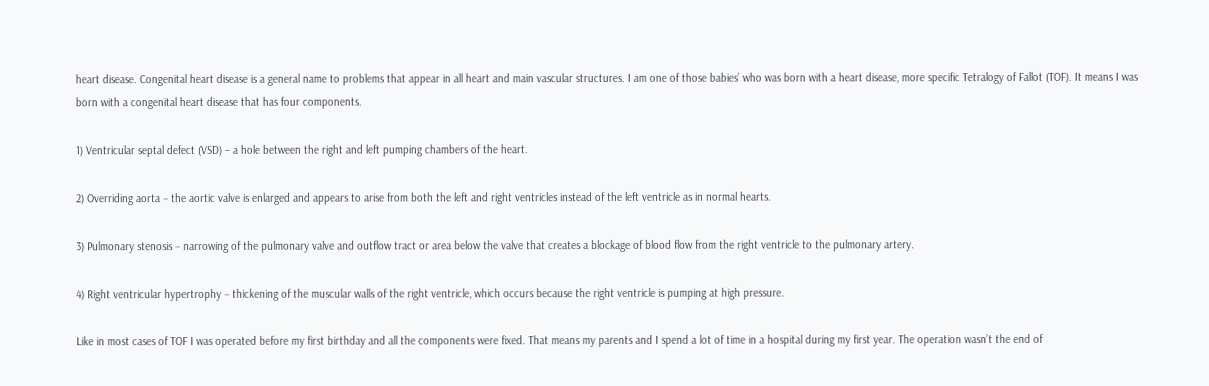heart disease. Congenital heart disease is a general name to problems that appear in all heart and main vascular structures. I am one of those babies’ who was born with a heart disease, more specific Tetralogy of Fallot (TOF). It means I was born with a congenital heart disease that has four components.

1) Ventricular septal defect (VSD) – a hole between the right and left pumping chambers of the heart.

2) Overriding aorta − the aortic valve is enlarged and appears to arise from both the left and right ventricles instead of the left ventricle as in normal hearts.

3) Pulmonary stenosis − narrowing of the pulmonary valve and outflow tract or area below the valve that creates a blockage of blood flow from the right ventricle to the pulmonary artery.

4) Right ventricular hypertrophy − thickening of the muscular walls of the right ventricle, which occurs because the right ventricle is pumping at high pressure.

Like in most cases of TOF I was operated before my first birthday and all the components were fixed. That means my parents and I spend a lot of time in a hospital during my first year. The operation wasn’t the end of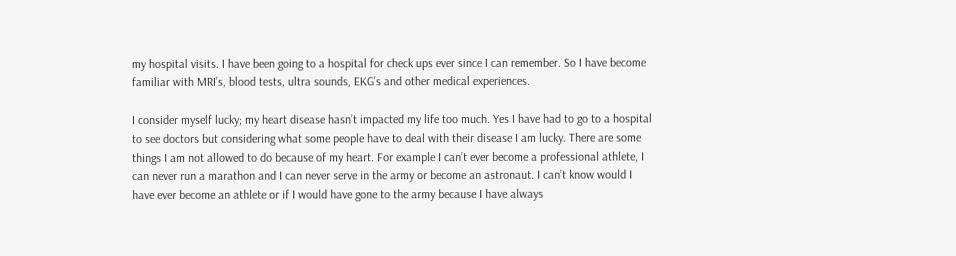my hospital visits. I have been going to a hospital for check ups ever since I can remember. So I have become familiar with MRI’s, blood tests, ultra sounds, EKG’s and other medical experiences.

I consider myself lucky; my heart disease hasn’t impacted my life too much. Yes I have had to go to a hospital to see doctors but considering what some people have to deal with their disease I am lucky. There are some things I am not allowed to do because of my heart. For example I can’t ever become a professional athlete, I can never run a marathon and I can never serve in the army or become an astronaut. I can’t know would I have ever become an athlete or if I would have gone to the army because I have always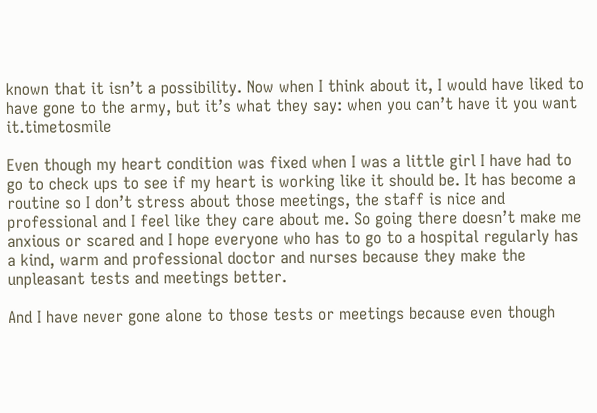known that it isn’t a possibility. Now when I think about it, I would have liked to have gone to the army, but it’s what they say: when you can’t have it you want it.timetosmile

Even though my heart condition was fixed when I was a little girl I have had to go to check ups to see if my heart is working like it should be. It has become a routine so I don’t stress about those meetings, the staff is nice and professional and I feel like they care about me. So going there doesn’t make me anxious or scared and I hope everyone who has to go to a hospital regularly has a kind, warm and professional doctor and nurses because they make the unpleasant tests and meetings better.

And I have never gone alone to those tests or meetings because even though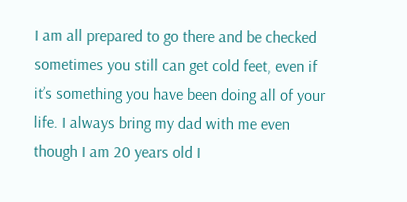I am all prepared to go there and be checked sometimes you still can get cold feet, even if it’s something you have been doing all of your life. I always bring my dad with me even though I am 20 years old I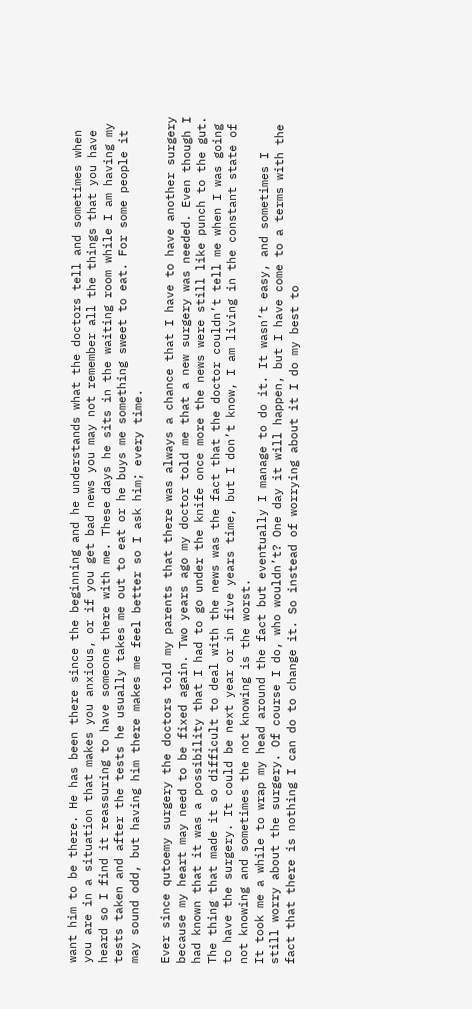want him to be there. He has been there since the beginning and he understands what the doctors tell and sometimes when you are in a situation that makes you anxious, or if you get bad news you may not remember all the things that you have heard so I find it reassuring to have someone there with me. These days he sits in the waiting room while I am having my tests taken and after the tests he usually takes me out to eat or he buys me something sweet to eat. For some people it may sound odd, but having him there makes me feel better so I ask him; every time.

Ever since qutoemy surgery the doctors told my parents that there was always a chance that I have to have another surgery because my heart may need to be fixed again. Two years ago my doctor told me that a new surgery was needed. Even though I had known that it was a possibility that I had to go under the knife once more the news were still like punch to the gut. The thing that made it so difficult to deal with the news was the fact that the doctor couldn’t tell me when I was going to have the surgery. It could be next year or in five years time, but I don’t know, I am living in the constant state of not knowing and sometimes the not knowing is the worst.
It took me a while to wrap my head around the fact but eventually I manage to do it. It wasn’t easy, and sometimes I still worry about the surgery. Of course I do, who wouldn’t? One day it will happen, but I have come to a terms with the fact that there is nothing I can do to change it. So instead of worrying about it I do my best to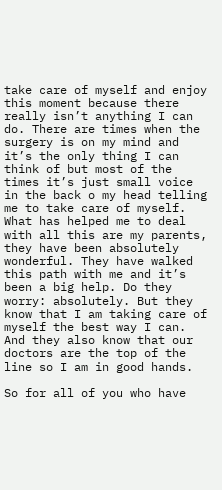take care of myself and enjoy this moment because there really isn’t anything I can do. There are times when the surgery is on my mind and it’s the only thing I can think of but most of the times it’s just small voice in the back o my head telling me to take care of myself. What has helped me to deal with all this are my parents, they have been absolutely wonderful. They have walked this path with me and it’s been a big help. Do they worry: absolutely. But they know that I am taking care of myself the best way I can. And they also know that our doctors are the top of the line so I am in good hands.

So for all of you who have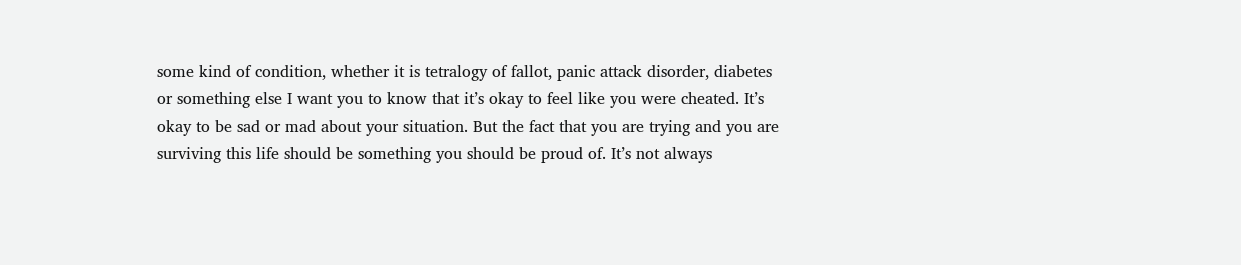some kind of condition, whether it is tetralogy of fallot, panic attack disorder, diabetes or something else I want you to know that it’s okay to feel like you were cheated. It’s okay to be sad or mad about your situation. But the fact that you are trying and you are surviving this life should be something you should be proud of. It’s not always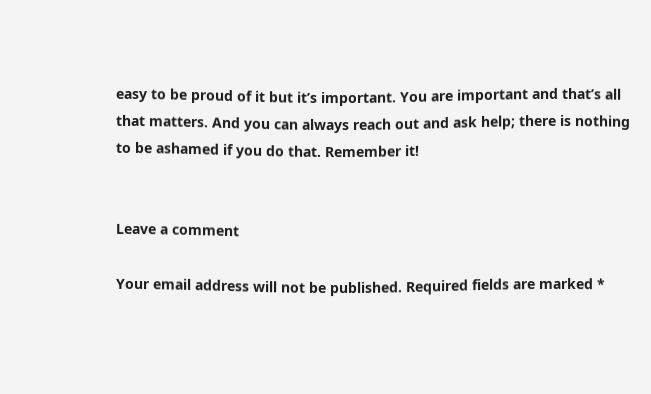easy to be proud of it but it’s important. You are important and that’s all that matters. And you can always reach out and ask help; there is nothing to be ashamed if you do that. Remember it!


Leave a comment

Your email address will not be published. Required fields are marked *